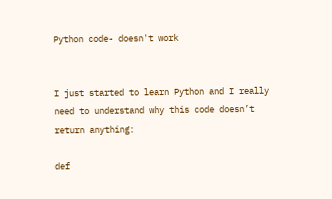Python code- doesn't work


I just started to learn Python and I really need to understand why this code doesn’t return anything:

def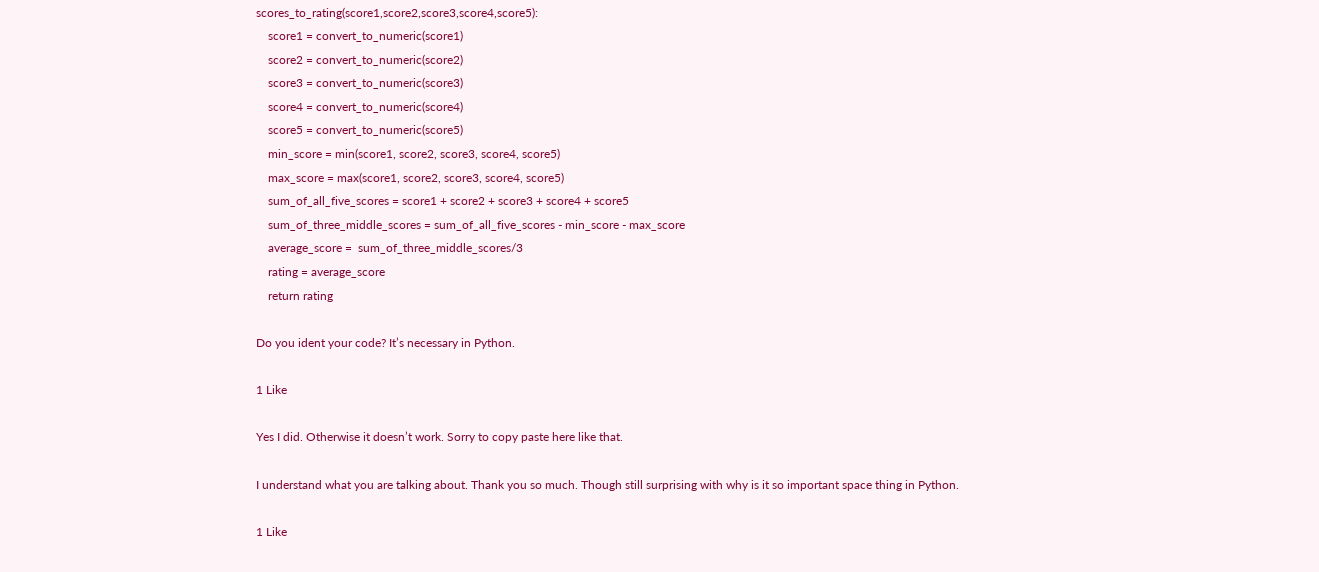scores_to_rating(score1,score2,score3,score4,score5):
    score1 = convert_to_numeric(score1)
    score2 = convert_to_numeric(score2)
    score3 = convert_to_numeric(score3)
    score4 = convert_to_numeric(score4)
    score5 = convert_to_numeric(score5)
    min_score = min(score1, score2, score3, score4, score5)
    max_score = max(score1, score2, score3, score4, score5)
    sum_of_all_five_scores = score1 + score2 + score3 + score4 + score5
    sum_of_three_middle_scores = sum_of_all_five_scores - min_score - max_score
    average_score =  sum_of_three_middle_scores/3
    rating = average_score
    return rating

Do you ident your code? It’s necessary in Python.

1 Like

Yes I did. Otherwise it doesn’t work. Sorry to copy paste here like that.

I understand what you are talking about. Thank you so much. Though still surprising with why is it so important space thing in Python.

1 Like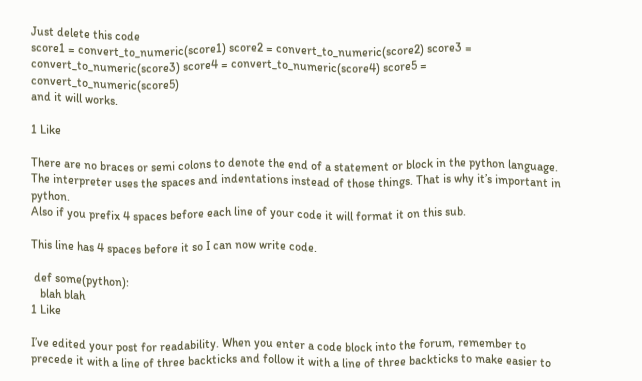Just delete this code
score1 = convert_to_numeric(score1) score2 = convert_to_numeric(score2) score3 = convert_to_numeric(score3) score4 = convert_to_numeric(score4) score5 = convert_to_numeric(score5)
and it will works.

1 Like

There are no braces or semi colons to denote the end of a statement or block in the python language. The interpreter uses the spaces and indentations instead of those things. That is why it’s important in python.
Also if you prefix 4 spaces before each line of your code it will format it on this sub.

This line has 4 spaces before it so I can now write code.

 def some(python):
   blah blah
1 Like

I’ve edited your post for readability. When you enter a code block into the forum, remember to precede it with a line of three backticks and follow it with a line of three backticks to make easier to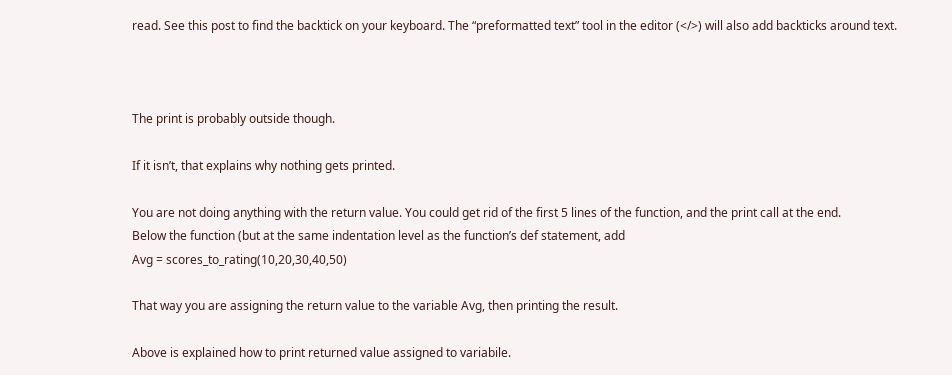read. See this post to find the backtick on your keyboard. The “preformatted text” tool in the editor (</>) will also add backticks around text.



The print is probably outside though.

If it isn’t, that explains why nothing gets printed.

You are not doing anything with the return value. You could get rid of the first 5 lines of the function, and the print call at the end.
Below the function (but at the same indentation level as the function’s def statement, add
Avg = scores_to_rating(10,20,30,40,50)

That way you are assigning the return value to the variable Avg, then printing the result.

Above is explained how to print returned value assigned to variabile.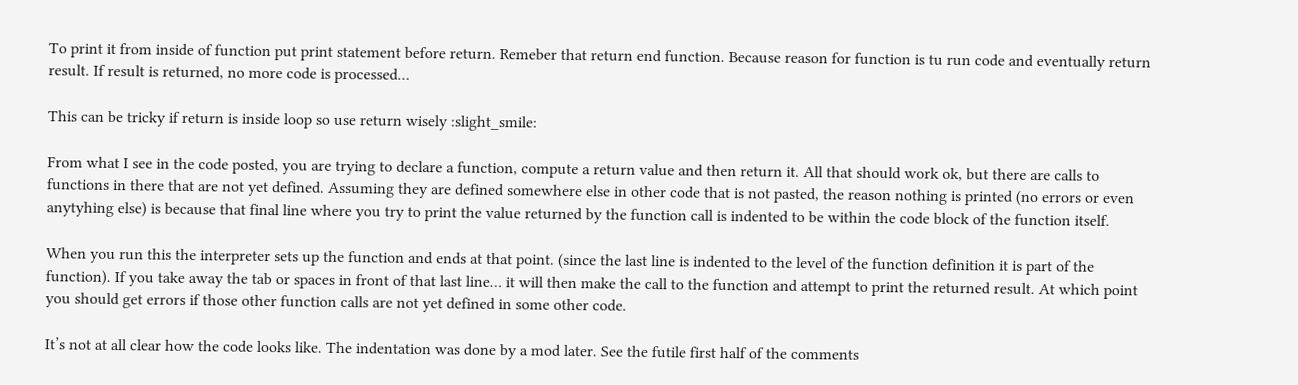To print it from inside of function put print statement before return. Remeber that return end function. Because reason for function is tu run code and eventually return result. If result is returned, no more code is processed…

This can be tricky if return is inside loop so use return wisely :slight_smile:

From what I see in the code posted, you are trying to declare a function, compute a return value and then return it. All that should work ok, but there are calls to functions in there that are not yet defined. Assuming they are defined somewhere else in other code that is not pasted, the reason nothing is printed (no errors or even anytyhing else) is because that final line where you try to print the value returned by the function call is indented to be within the code block of the function itself.

When you run this the interpreter sets up the function and ends at that point. (since the last line is indented to the level of the function definition it is part of the function). If you take away the tab or spaces in front of that last line… it will then make the call to the function and attempt to print the returned result. At which point you should get errors if those other function calls are not yet defined in some other code.

It’s not at all clear how the code looks like. The indentation was done by a mod later. See the futile first half of the comments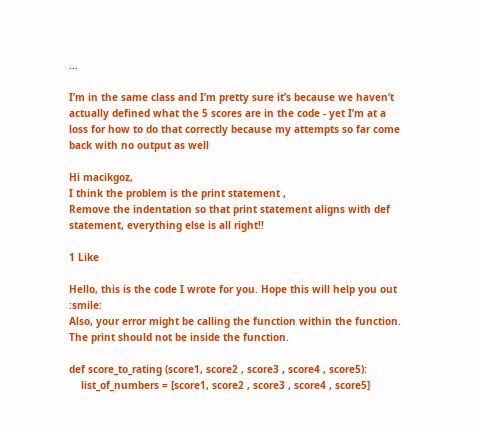…

I’m in the same class and I’m pretty sure it’s because we haven’t actually defined what the 5 scores are in the code - yet I’m at a loss for how to do that correctly because my attempts so far come back with no output as well

Hi macikgoz,
I think the problem is the print statement ,
Remove the indentation so that print statement aligns with def statement, everything else is all right!!

1 Like

Hello, this is the code I wrote for you. Hope this will help you out :smile:
Also, your error might be calling the function within the function. The print should not be inside the function.

def score_to_rating (score1, score2 , score3 , score4 , score5):
    list_of_numbers = [score1, score2 , score3 , score4 , score5]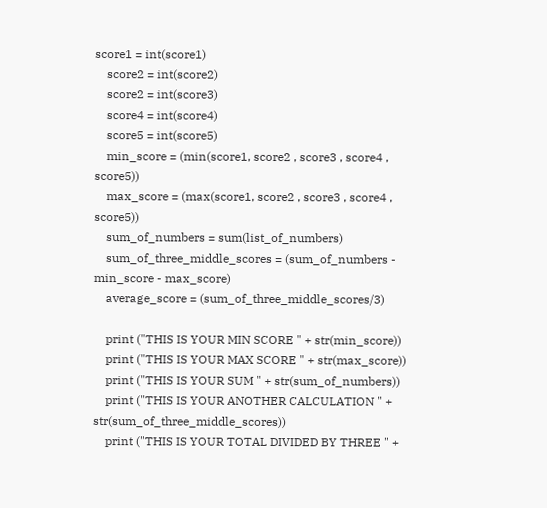score1 = int(score1)
    score2 = int(score2)
    score2 = int(score3)
    score4 = int(score4)
    score5 = int(score5)
    min_score = (min(score1, score2 , score3 , score4 , score5))
    max_score = (max(score1, score2 , score3 , score4 , score5))
    sum_of_numbers = sum(list_of_numbers)
    sum_of_three_middle_scores = (sum_of_numbers - min_score - max_score)
    average_score = (sum_of_three_middle_scores/3)

    print ("THIS IS YOUR MIN SCORE " + str(min_score))
    print ("THIS IS YOUR MAX SCORE " + str(max_score))
    print ("THIS IS YOUR SUM " + str(sum_of_numbers))
    print ("THIS IS YOUR ANOTHER CALCULATION " + str(sum_of_three_middle_scores))
    print ("THIS IS YOUR TOTAL DIVIDED BY THREE " +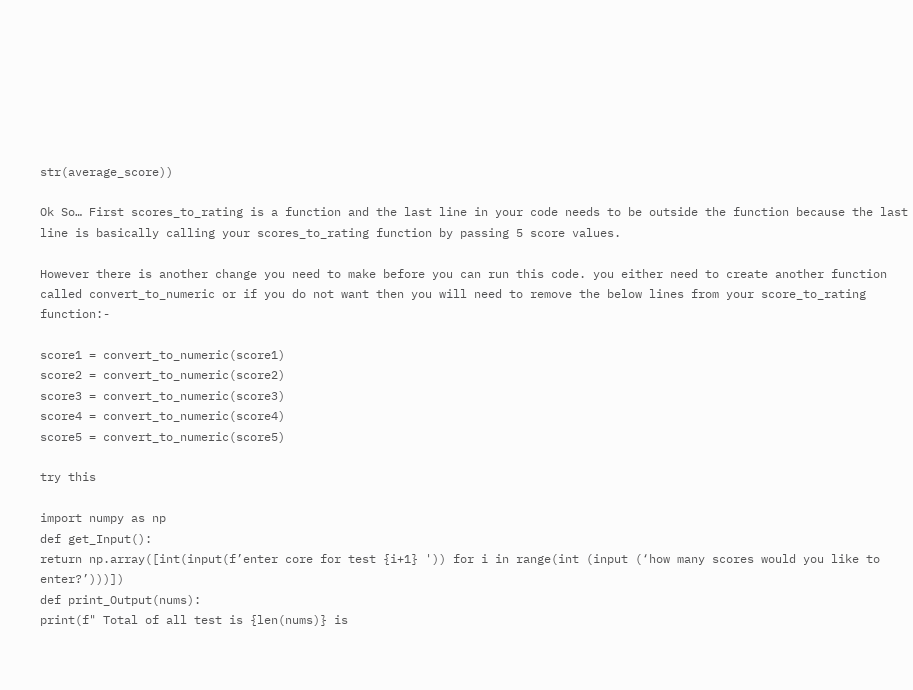str(average_score))

Ok So… First scores_to_rating is a function and the last line in your code needs to be outside the function because the last line is basically calling your scores_to_rating function by passing 5 score values.

However there is another change you need to make before you can run this code. you either need to create another function called convert_to_numeric or if you do not want then you will need to remove the below lines from your score_to_rating function:-

score1 = convert_to_numeric(score1)
score2 = convert_to_numeric(score2)
score3 = convert_to_numeric(score3)
score4 = convert_to_numeric(score4)
score5 = convert_to_numeric(score5)

try this

import numpy as np
def get_Input():
return np.array([int(input(f’enter core for test {i+1} ')) for i in range(int (input (‘how many scores would you like to enter?’)))])
def print_Output(nums):
print(f" Total of all test is {len(nums)} is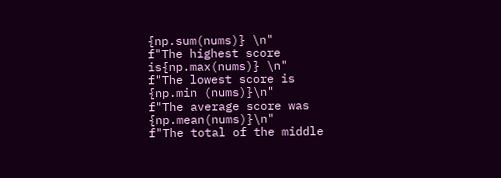{np.sum(nums)} \n"
f"The highest score is{np.max(nums)} \n"
f"The lowest score is {np.min (nums)}\n"
f"The average score was {np.mean(nums)}\n"
f"The total of the middle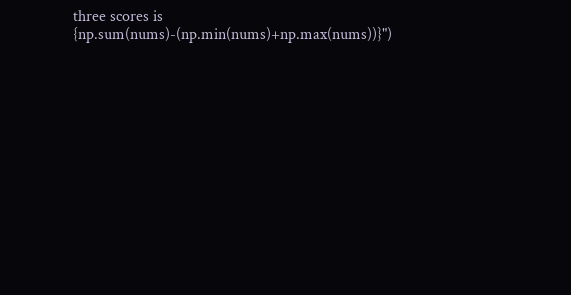three scores is {np.sum(nums)-(np.min(nums)+np.max(nums))}")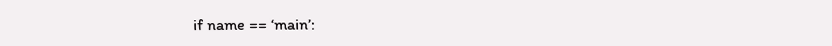if name == ‘main’: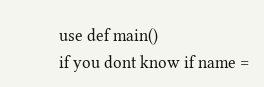use def main()
if you dont know if name =